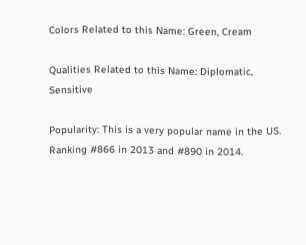Colors Related to this Name: Green, Cream

Qualities Related to this Name: Diplomatic, Sensitive

Popularity: This is a very popular name in the US. Ranking #866 in 2013 and #890 in 2014.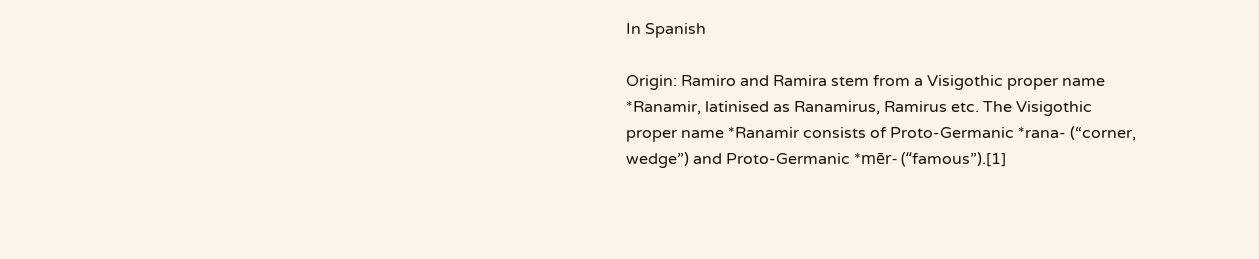In Spanish

Origin: Ramiro and Ramira stem from a Visigothic proper name *Ranamir, latinised as Ranamirus, Ramirus etc. The Visigothic proper name *Ranamir consists of Proto-Germanic *rana- (“corner, wedge”) and Proto-Germanic *mēr- (“famous”).[1]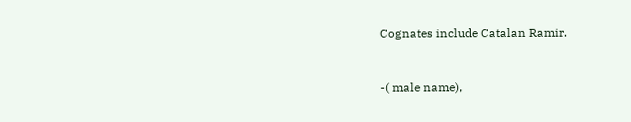Cognates include Catalan Ramir.


-( male name),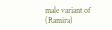male variant of (Ramira)